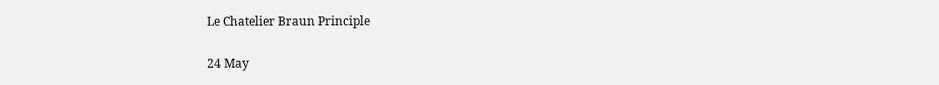Le Chatelier Braun Principle

24 May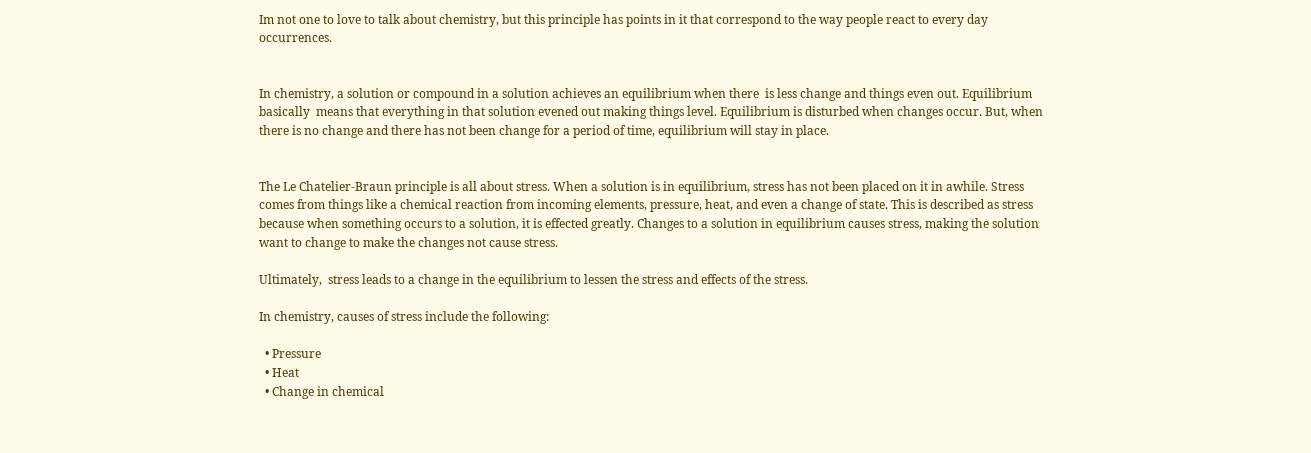Im not one to love to talk about chemistry, but this principle has points in it that correspond to the way people react to every day occurrences.


In chemistry, a solution or compound in a solution achieves an equilibrium when there  is less change and things even out. Equilibrium basically  means that everything in that solution evened out making things level. Equilibrium is disturbed when changes occur. But, when there is no change and there has not been change for a period of time, equilibrium will stay in place.


The Le Chatelier-Braun principle is all about stress. When a solution is in equilibrium, stress has not been placed on it in awhile. Stress comes from things like a chemical reaction from incoming elements, pressure, heat, and even a change of state. This is described as stress because when something occurs to a solution, it is effected greatly. Changes to a solution in equilibrium causes stress, making the solution want to change to make the changes not cause stress.

Ultimately,  stress leads to a change in the equilibrium to lessen the stress and effects of the stress.

In chemistry, causes of stress include the following:

  • Pressure
  • Heat
  • Change in chemical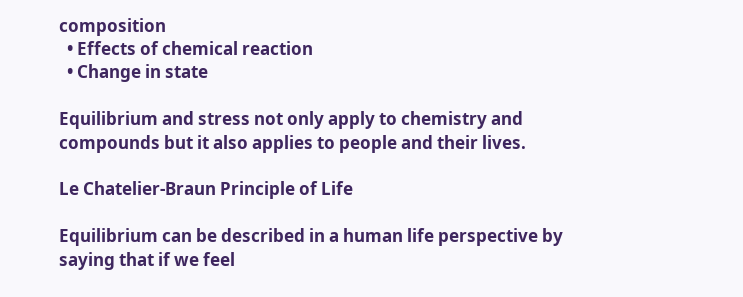composition
  • Effects of chemical reaction
  • Change in state

Equilibrium and stress not only apply to chemistry and compounds but it also applies to people and their lives.

Le Chatelier-Braun Principle of Life

Equilibrium can be described in a human life perspective by saying that if we feel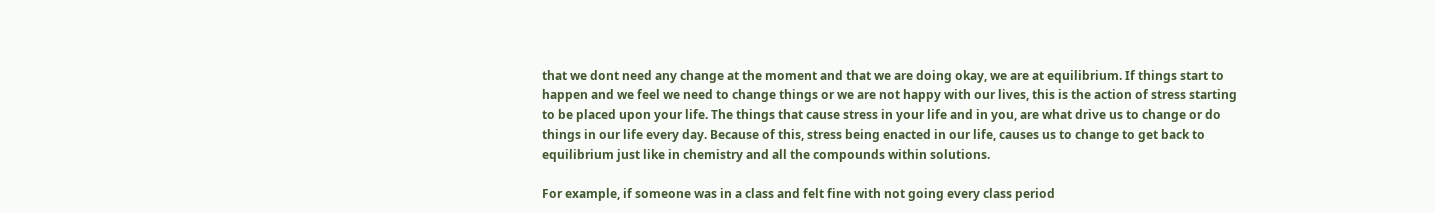that we dont need any change at the moment and that we are doing okay, we are at equilibrium. If things start to happen and we feel we need to change things or we are not happy with our lives, this is the action of stress starting to be placed upon your life. The things that cause stress in your life and in you, are what drive us to change or do things in our life every day. Because of this, stress being enacted in our life, causes us to change to get back to equilibrium just like in chemistry and all the compounds within solutions.

For example, if someone was in a class and felt fine with not going every class period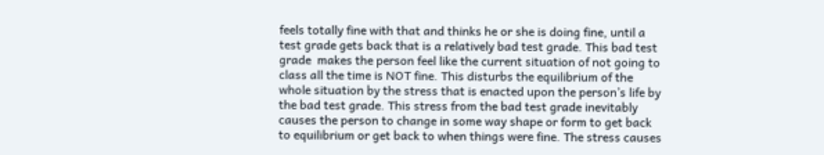feels totally fine with that and thinks he or she is doing fine, until a test grade gets back that is a relatively bad test grade. This bad test grade  makes the person feel like the current situation of not going to class all the time is NOT fine. This disturbs the equilibrium of the whole situation by the stress that is enacted upon the person’s life by the bad test grade. This stress from the bad test grade inevitably causes the person to change in some way shape or form to get back to equilibrium or get back to when things were fine. The stress causes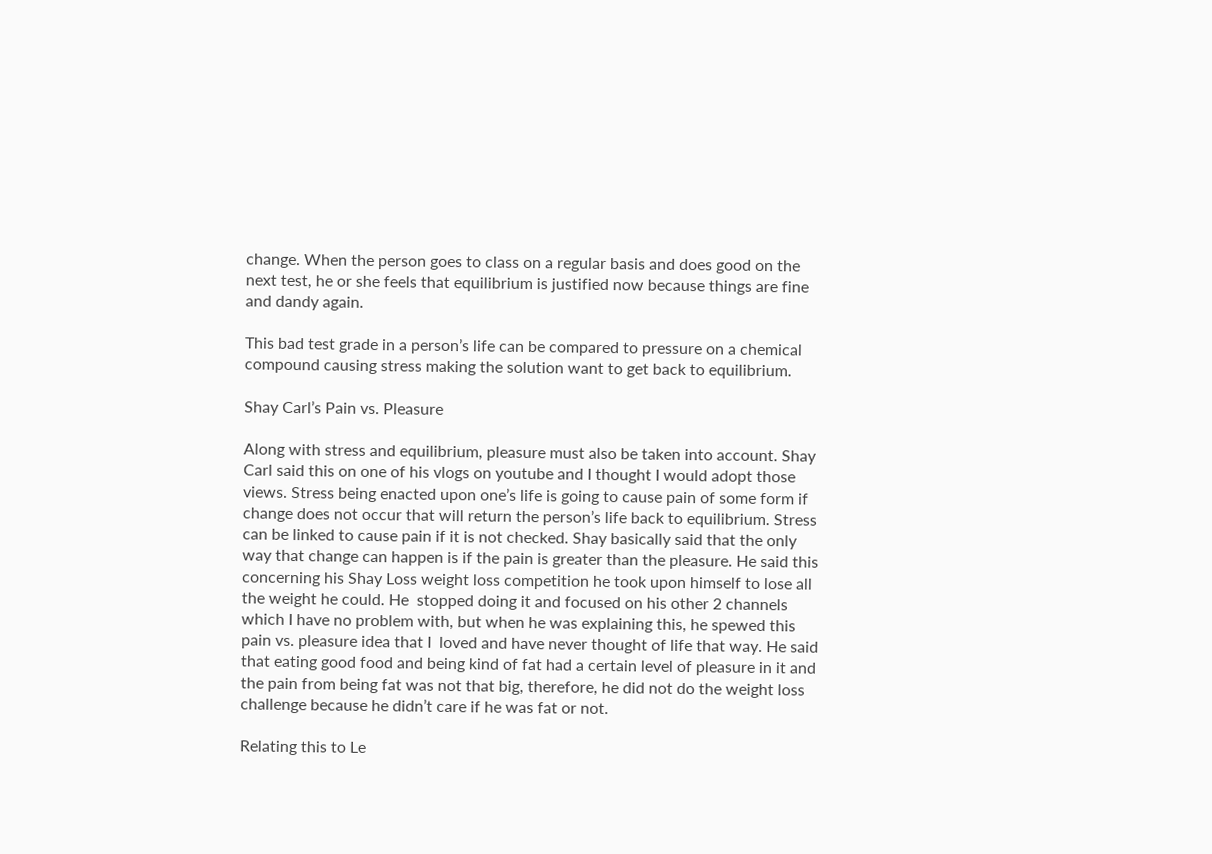change. When the person goes to class on a regular basis and does good on the next test, he or she feels that equilibrium is justified now because things are fine and dandy again.

This bad test grade in a person’s life can be compared to pressure on a chemical compound causing stress making the solution want to get back to equilibrium.

Shay Carl’s Pain vs. Pleasure

Along with stress and equilibrium, pleasure must also be taken into account. Shay Carl said this on one of his vlogs on youtube and I thought I would adopt those views. Stress being enacted upon one’s life is going to cause pain of some form if change does not occur that will return the person’s life back to equilibrium. Stress can be linked to cause pain if it is not checked. Shay basically said that the only way that change can happen is if the pain is greater than the pleasure. He said this concerning his Shay Loss weight loss competition he took upon himself to lose all the weight he could. He  stopped doing it and focused on his other 2 channels which I have no problem with, but when he was explaining this, he spewed this pain vs. pleasure idea that I  loved and have never thought of life that way. He said that eating good food and being kind of fat had a certain level of pleasure in it and the pain from being fat was not that big, therefore, he did not do the weight loss challenge because he didn’t care if he was fat or not.

Relating this to Le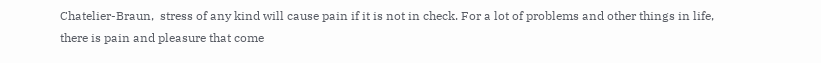Chatelier-Braun,  stress of any kind will cause pain if it is not in check. For a lot of problems and other things in life, there is pain and pleasure that come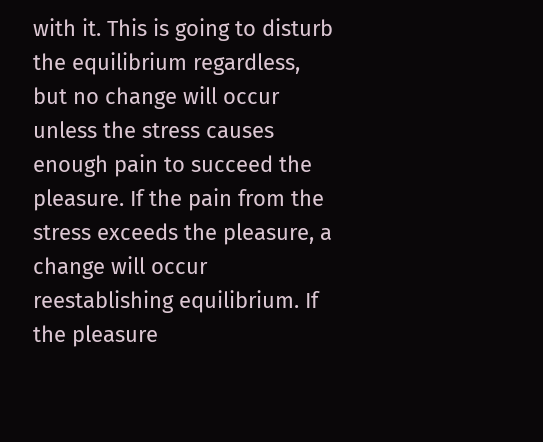with it. This is going to disturb the equilibrium regardless, but no change will occur unless the stress causes enough pain to succeed the pleasure. If the pain from the stress exceeds the pleasure, a change will occur reestablishing equilibrium. If the pleasure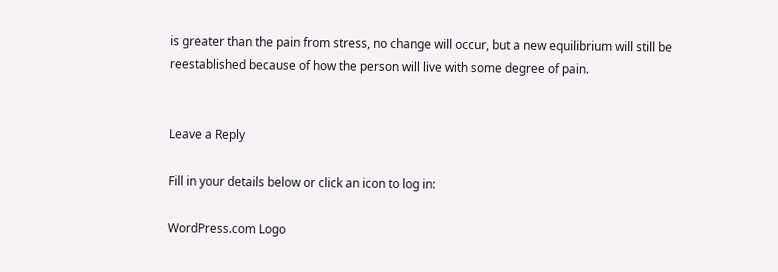is greater than the pain from stress, no change will occur, but a new equilibrium will still be reestablished because of how the person will live with some degree of pain.


Leave a Reply

Fill in your details below or click an icon to log in:

WordPress.com Logo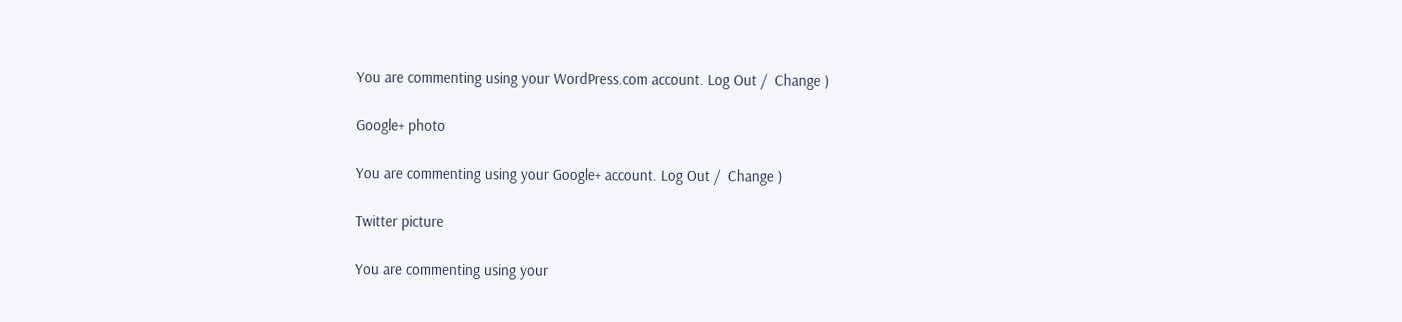You are commenting using your WordPress.com account. Log Out /  Change )

Google+ photo

You are commenting using your Google+ account. Log Out /  Change )

Twitter picture

You are commenting using your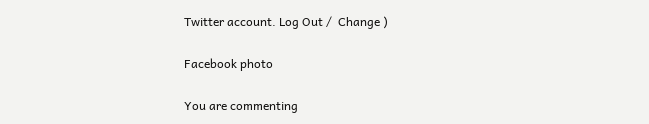Twitter account. Log Out /  Change )

Facebook photo

You are commenting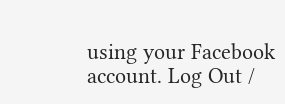using your Facebook account. Log Out /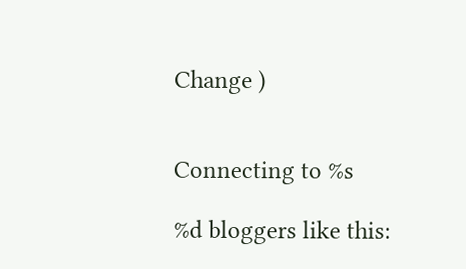Change )


Connecting to %s

%d bloggers like this: